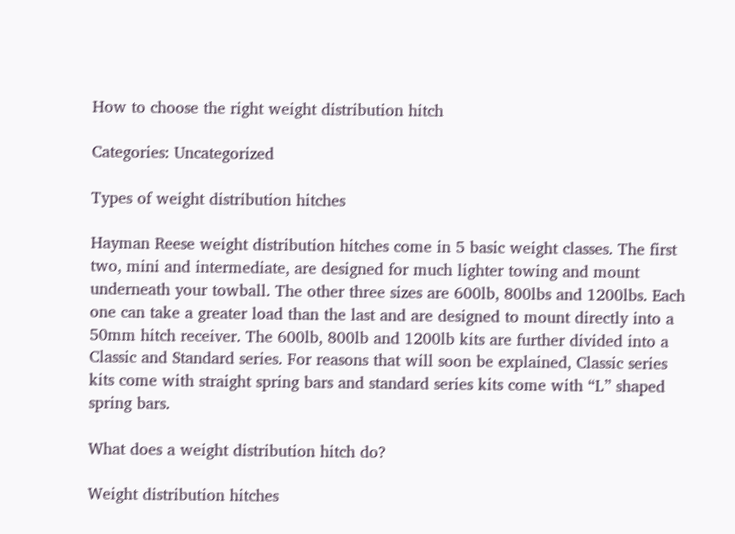How to choose the right weight distribution hitch

Categories: Uncategorized

Types of weight distribution hitches

Hayman Reese weight distribution hitches come in 5 basic weight classes. The first two, mini and intermediate, are designed for much lighter towing and mount underneath your towball. The other three sizes are 600lb, 800lbs and 1200lbs. Each one can take a greater load than the last and are designed to mount directly into a 50mm hitch receiver. The 600lb, 800lb and 1200lb kits are further divided into a Classic and Standard series. For reasons that will soon be explained, Classic series kits come with straight spring bars and standard series kits come with “L” shaped spring bars.

What does a weight distribution hitch do?

Weight distribution hitches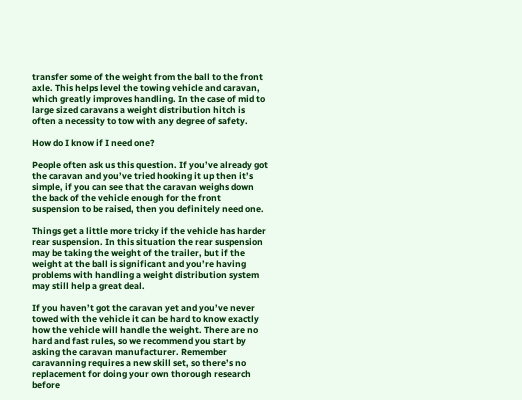transfer some of the weight from the ball to the front axle. This helps level the towing vehicle and caravan, which greatly improves handling. In the case of mid to large sized caravans a weight distribution hitch is often a necessity to tow with any degree of safety.

How do I know if I need one?

People often ask us this question. If you’ve already got the caravan and you’ve tried hooking it up then it’s simple, if you can see that the caravan weighs down the back of the vehicle enough for the front suspension to be raised, then you definitely need one.

Things get a little more tricky if the vehicle has harder rear suspension. In this situation the rear suspension may be taking the weight of the trailer, but if the weight at the ball is significant and you’re having problems with handling a weight distribution system may still help a great deal.

If you haven’t got the caravan yet and you’ve never towed with the vehicle it can be hard to know exactly how the vehicle will handle the weight. There are no hard and fast rules, so we recommend you start by asking the caravan manufacturer. Remember caravanning requires a new skill set, so there’s no replacement for doing your own thorough research before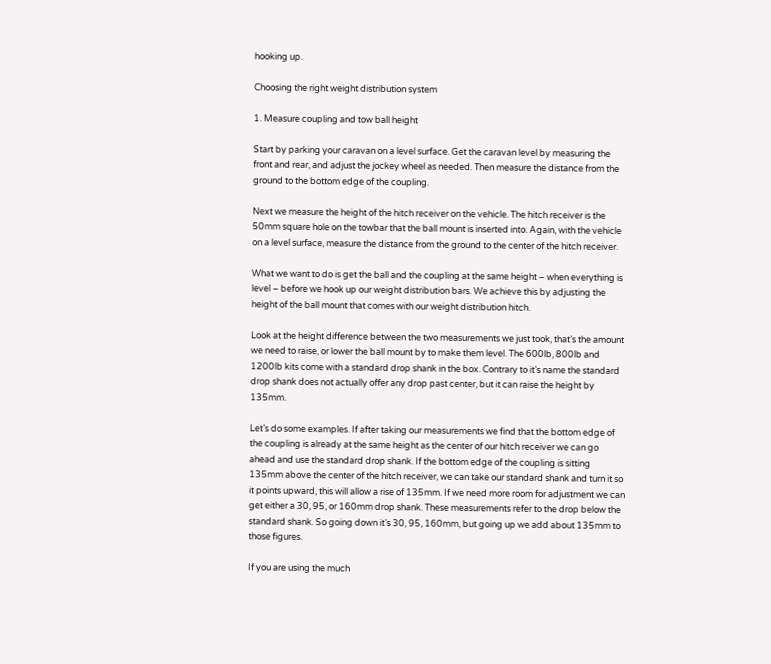hooking up.

Choosing the right weight distribution system

1. Measure coupling and tow ball height

Start by parking your caravan on a level surface. Get the caravan level by measuring the front and rear, and adjust the jockey wheel as needed. Then measure the distance from the ground to the bottom edge of the coupling.

Next we measure the height of the hitch receiver on the vehicle. The hitch receiver is the 50mm square hole on the towbar that the ball mount is inserted into. Again, with the vehicle on a level surface, measure the distance from the ground to the center of the hitch receiver.

What we want to do is get the ball and the coupling at the same height – when everything is level – before we hook up our weight distribution bars. We achieve this by adjusting the height of the ball mount that comes with our weight distribution hitch.

Look at the height difference between the two measurements we just took, that’s the amount we need to raise, or lower the ball mount by to make them level. The 600lb, 800lb and 1200lb kits come with a standard drop shank in the box. Contrary to it’s name the standard drop shank does not actually offer any drop past center, but it can raise the height by 135mm.

Let’s do some examples. If after taking our measurements we find that the bottom edge of the coupling is already at the same height as the center of our hitch receiver we can go ahead and use the standard drop shank. If the bottom edge of the coupling is sitting 135mm above the center of the hitch receiver, we can take our standard shank and turn it so it points upward, this will allow a rise of 135mm. If we need more room for adjustment we can get either a 30, 95, or 160mm drop shank. These measurements refer to the drop below the standard shank. So going down it’s 30, 95, 160mm, but going up we add about 135mm to those figures.

If you are using the much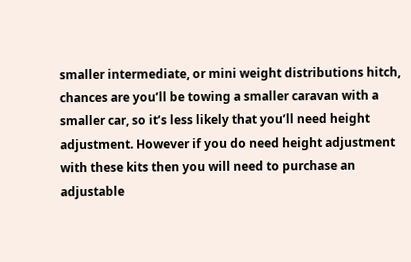smaller intermediate, or mini weight distributions hitch, chances are you’ll be towing a smaller caravan with a smaller car, so it’s less likely that you’ll need height adjustment. However if you do need height adjustment with these kits then you will need to purchase an adjustable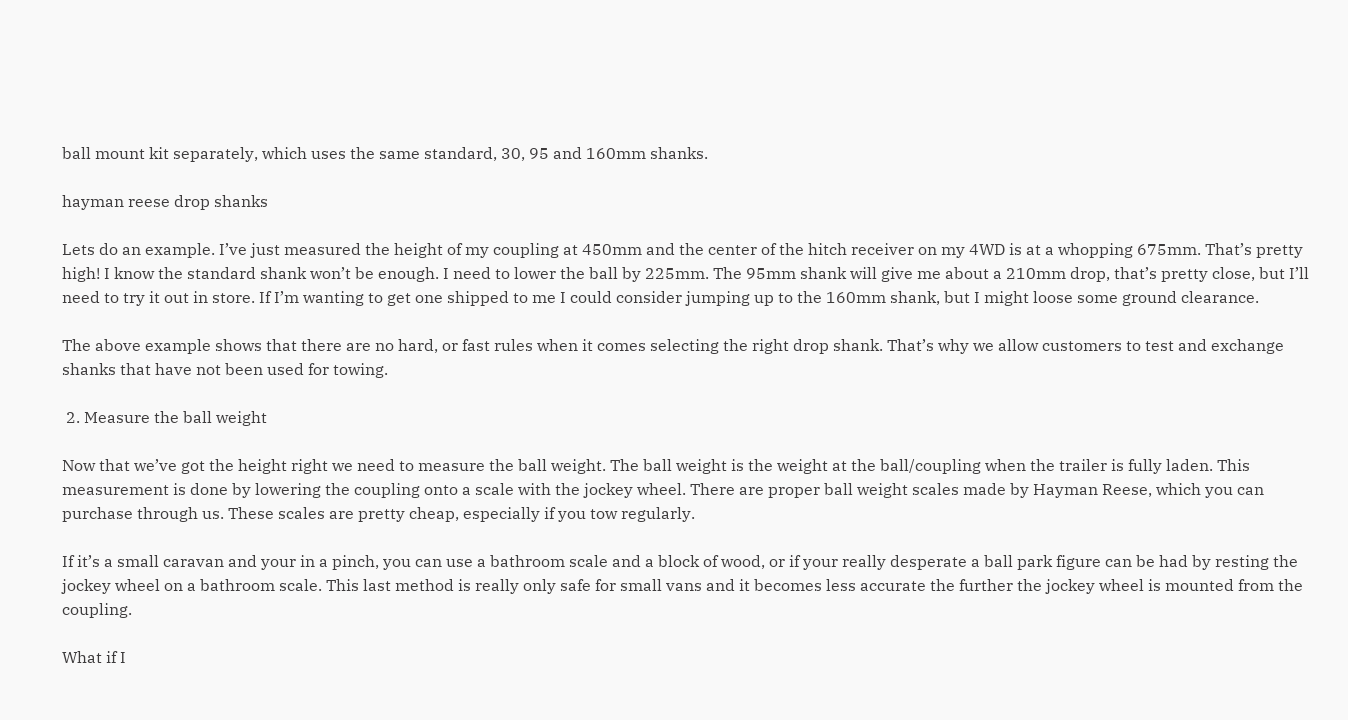ball mount kit separately, which uses the same standard, 30, 95 and 160mm shanks.

hayman reese drop shanks

Lets do an example. I’ve just measured the height of my coupling at 450mm and the center of the hitch receiver on my 4WD is at a whopping 675mm. That’s pretty high! I know the standard shank won’t be enough. I need to lower the ball by 225mm. The 95mm shank will give me about a 210mm drop, that’s pretty close, but I’ll need to try it out in store. If I’m wanting to get one shipped to me I could consider jumping up to the 160mm shank, but I might loose some ground clearance.

The above example shows that there are no hard, or fast rules when it comes selecting the right drop shank. That’s why we allow customers to test and exchange shanks that have not been used for towing.

 2. Measure the ball weight

Now that we’ve got the height right we need to measure the ball weight. The ball weight is the weight at the ball/coupling when the trailer is fully laden. This measurement is done by lowering the coupling onto a scale with the jockey wheel. There are proper ball weight scales made by Hayman Reese, which you can purchase through us. These scales are pretty cheap, especially if you tow regularly.

If it’s a small caravan and your in a pinch, you can use a bathroom scale and a block of wood, or if your really desperate a ball park figure can be had by resting the jockey wheel on a bathroom scale. This last method is really only safe for small vans and it becomes less accurate the further the jockey wheel is mounted from the coupling.

What if I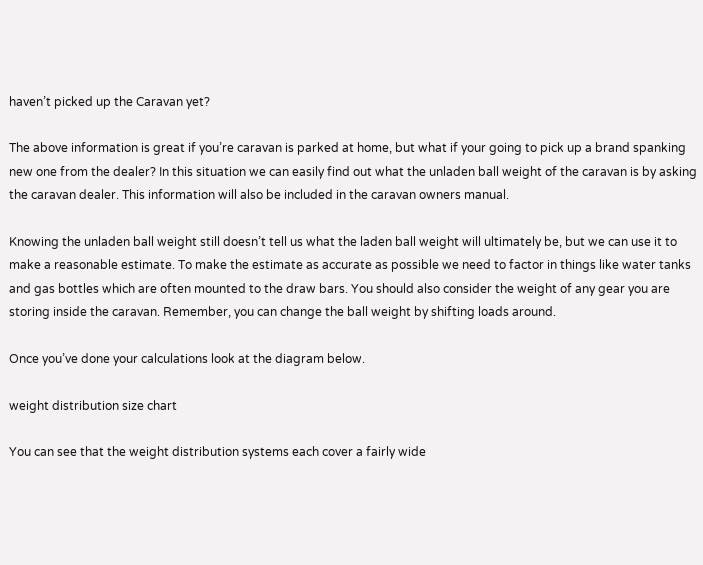haven’t picked up the Caravan yet?

The above information is great if you’re caravan is parked at home, but what if your going to pick up a brand spanking new one from the dealer? In this situation we can easily find out what the unladen ball weight of the caravan is by asking the caravan dealer. This information will also be included in the caravan owners manual.

Knowing the unladen ball weight still doesn’t tell us what the laden ball weight will ultimately be, but we can use it to make a reasonable estimate. To make the estimate as accurate as possible we need to factor in things like water tanks and gas bottles which are often mounted to the draw bars. You should also consider the weight of any gear you are storing inside the caravan. Remember, you can change the ball weight by shifting loads around.

Once you’ve done your calculations look at the diagram below.

weight distribution size chart

You can see that the weight distribution systems each cover a fairly wide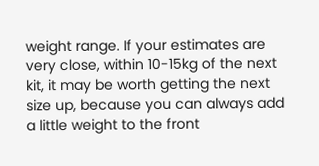weight range. If your estimates are very close, within 10-15kg of the next kit, it may be worth getting the next size up, because you can always add a little weight to the front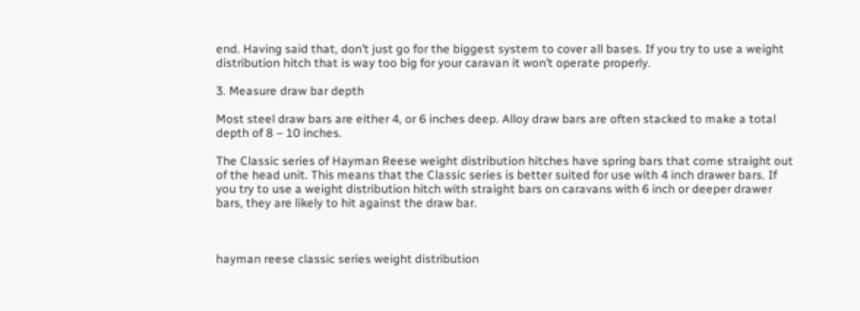end. Having said that, don’t just go for the biggest system to cover all bases. If you try to use a weight distribution hitch that is way too big for your caravan it won’t operate properly.

3. Measure draw bar depth

Most steel draw bars are either 4, or 6 inches deep. Alloy draw bars are often stacked to make a total depth of 8 – 10 inches.

The Classic series of Hayman Reese weight distribution hitches have spring bars that come straight out of the head unit. This means that the Classic series is better suited for use with 4 inch drawer bars. If you try to use a weight distribution hitch with straight bars on caravans with 6 inch or deeper drawer bars, they are likely to hit against the draw bar.



hayman reese classic series weight distribution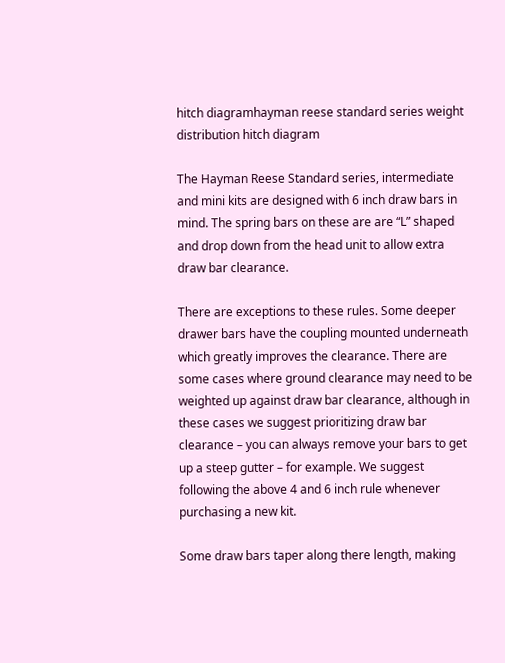hitch diagramhayman reese standard series weight distribution hitch diagram

The Hayman Reese Standard series, intermediate and mini kits are designed with 6 inch draw bars in mind. The spring bars on these are are “L” shaped and drop down from the head unit to allow extra draw bar clearance.

There are exceptions to these rules. Some deeper drawer bars have the coupling mounted underneath which greatly improves the clearance. There are some cases where ground clearance may need to be weighted up against draw bar clearance, although in these cases we suggest prioritizing draw bar clearance – you can always remove your bars to get up a steep gutter – for example. We suggest following the above 4 and 6 inch rule whenever purchasing a new kit.

Some draw bars taper along there length, making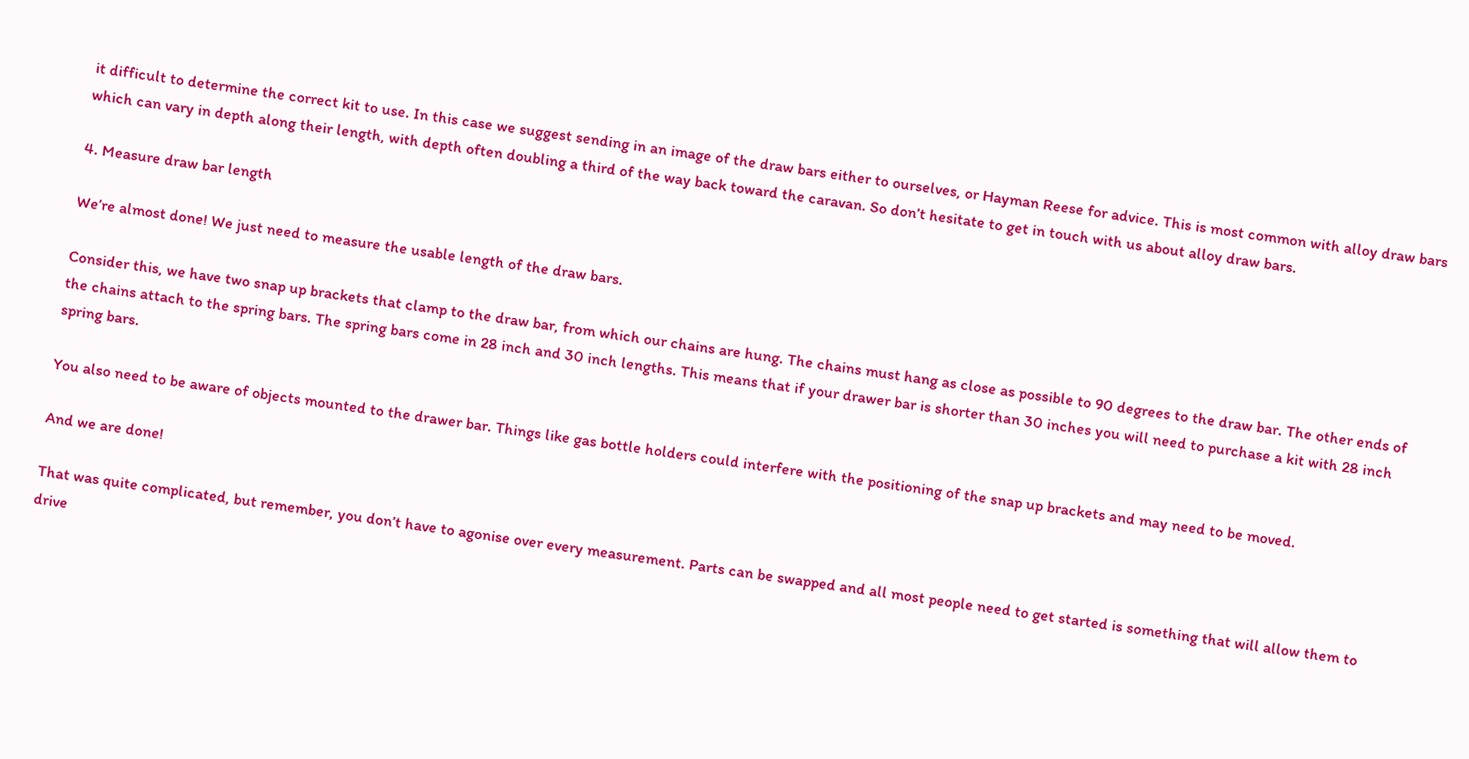it difficult to determine the correct kit to use. In this case we suggest sending in an image of the draw bars either to ourselves, or Hayman Reese for advice. This is most common with alloy draw bars which can vary in depth along their length, with depth often doubling a third of the way back toward the caravan. So don’t hesitate to get in touch with us about alloy draw bars.

4. Measure draw bar length

We’re almost done! We just need to measure the usable length of the draw bars.

Consider this, we have two snap up brackets that clamp to the draw bar, from which our chains are hung. The chains must hang as close as possible to 90 degrees to the draw bar. The other ends of the chains attach to the spring bars. The spring bars come in 28 inch and 30 inch lengths. This means that if your drawer bar is shorter than 30 inches you will need to purchase a kit with 28 inch spring bars.

You also need to be aware of objects mounted to the drawer bar. Things like gas bottle holders could interfere with the positioning of the snap up brackets and may need to be moved.

And we are done!

That was quite complicated, but remember, you don’t have to agonise over every measurement. Parts can be swapped and all most people need to get started is something that will allow them to drive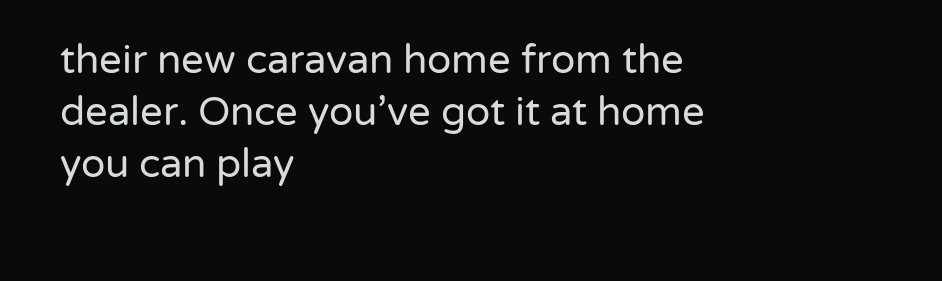their new caravan home from the dealer. Once you’ve got it at home you can play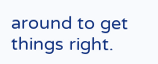around to get things right.